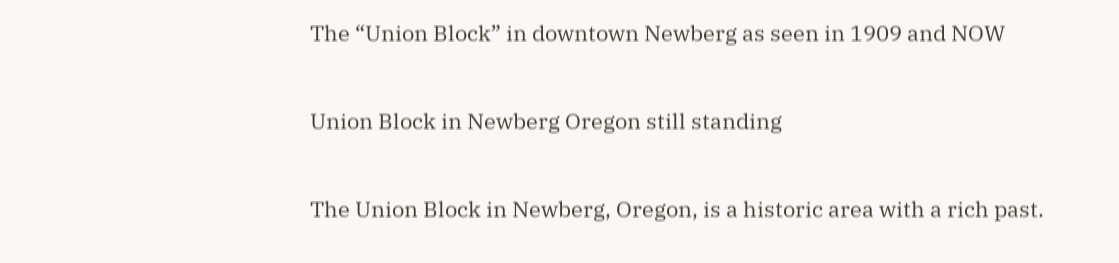The “Union Block” in downtown Newberg as seen in 1909 and NOW

Union Block in Newberg Oregon still standing

The Union Block in Newberg, Oregon, is a historic area with a rich past.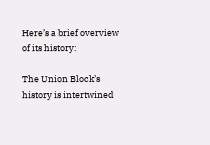Here’s a brief overview of its history:

The Union Block’s history is intertwined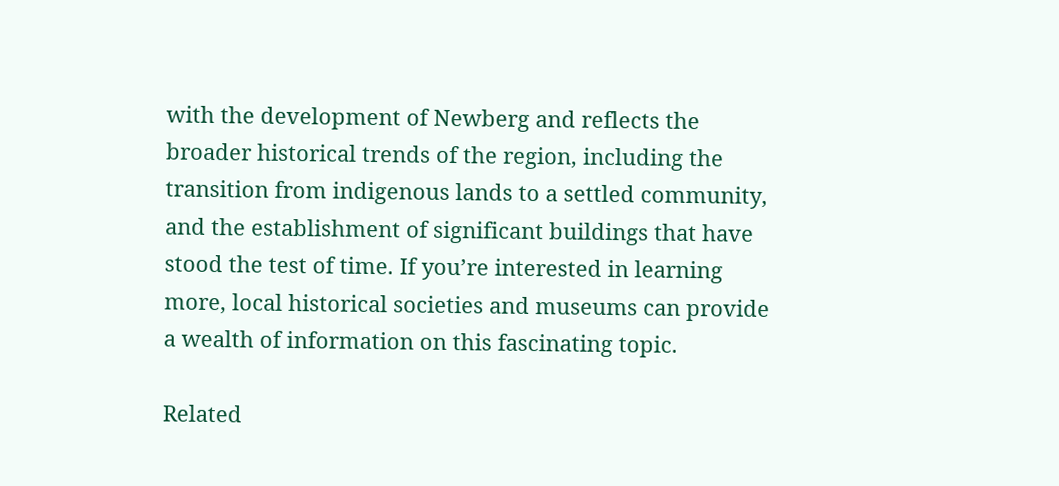with the development of Newberg and reflects the broader historical trends of the region, including the transition from indigenous lands to a settled community, and the establishment of significant buildings that have stood the test of time. If you’re interested in learning more, local historical societies and museums can provide a wealth of information on this fascinating topic.

Related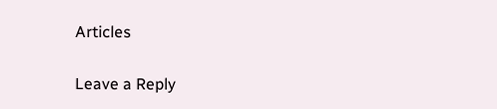Articles

Leave a Reply